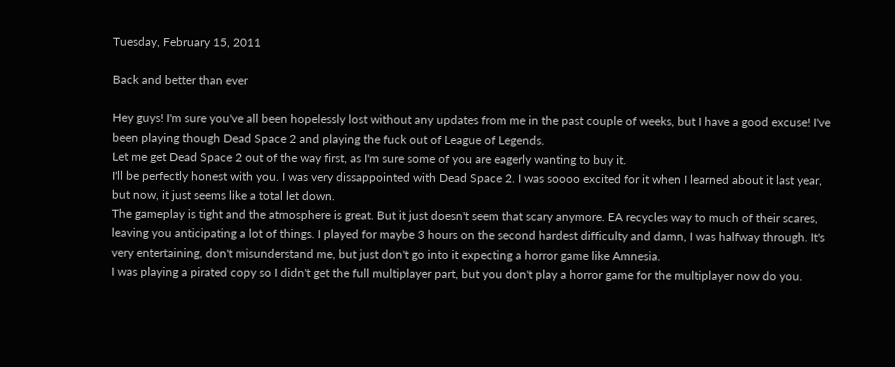Tuesday, February 15, 2011

Back and better than ever

Hey guys! I'm sure you've all been hopelessly lost without any updates from me in the past couple of weeks, but I have a good excuse! I've been playing though Dead Space 2 and playing the fuck out of League of Legends.
Let me get Dead Space 2 out of the way first, as I'm sure some of you are eagerly wanting to buy it.
I'll be perfectly honest with you. I was very dissappointed with Dead Space 2. I was soooo excited for it when I learned about it last year, but now, it just seems like a total let down.
The gameplay is tight and the atmosphere is great. But it just doesn't seem that scary anymore. EA recycles way to much of their scares, leaving you anticipating a lot of things. I played for maybe 3 hours on the second hardest difficulty and damn, I was halfway through. It's very entertaining, don't misunderstand me, but just don't go into it expecting a horror game like Amnesia.
I was playing a pirated copy so I didn't get the full multiplayer part, but you don't play a horror game for the multiplayer now do you.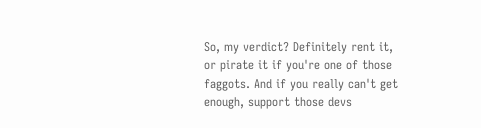So, my verdict? Definitely rent it, or pirate it if you're one of those faggots. And if you really can't get enough, support those devs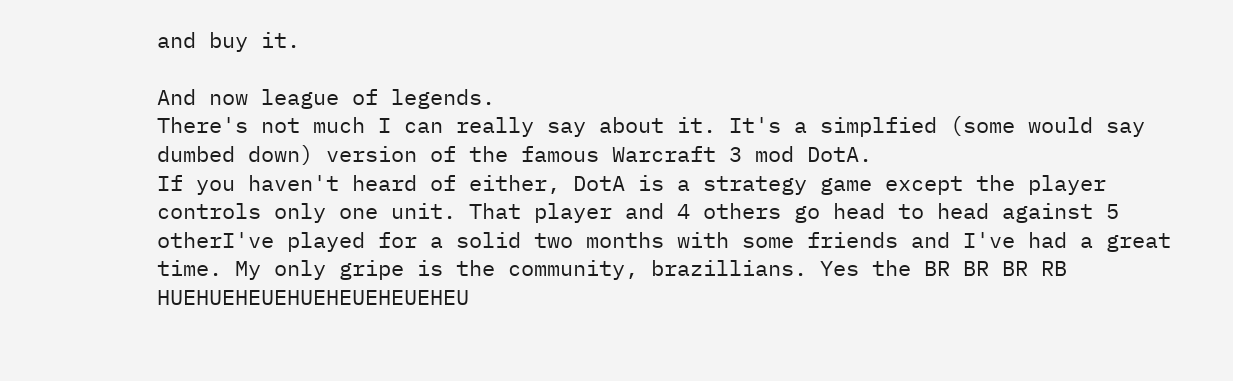and buy it.

And now league of legends.
There's not much I can really say about it. It's a simplfied (some would say dumbed down) version of the famous Warcraft 3 mod DotA.
If you haven't heard of either, DotA is a strategy game except the player controls only one unit. That player and 4 others go head to head against 5 otherI've played for a solid two months with some friends and I've had a great time. My only gripe is the community, brazillians. Yes the BR BR BR RB HUEHUEHEUEHUEHEUEHEUEHEU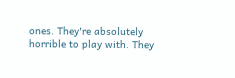ones. They're absolutely horrible to play with. They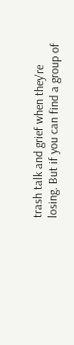trash talk and grief when they're losing. But if you can find a group of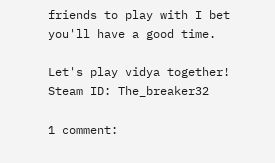friends to play with I bet you'll have a good time.

Let's play vidya together!
Steam ID: The_breaker32

1 comment: